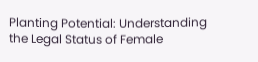Planting Potential: Understanding the Legal Status of Female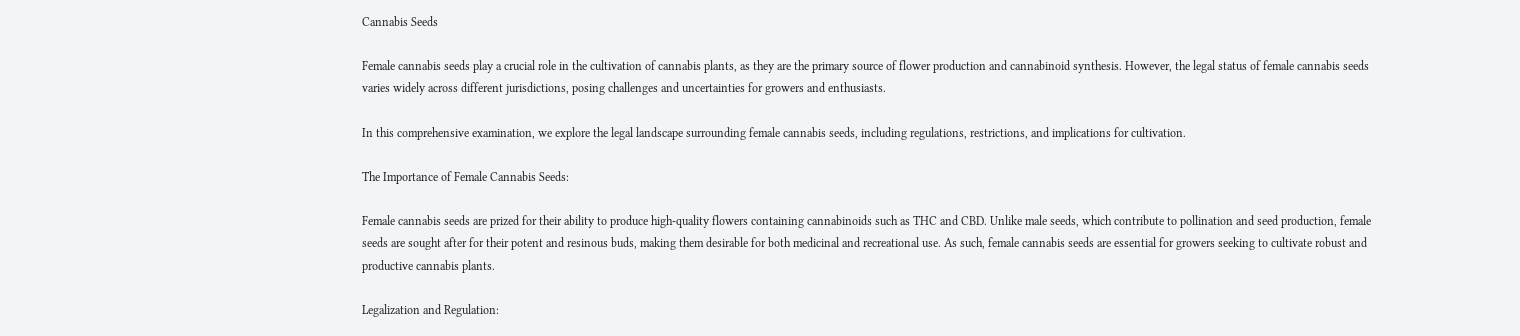Cannabis Seeds

Female cannabis seeds play a crucial role in the cultivation of cannabis plants, as they are the primary source of flower production and cannabinoid synthesis. However, the legal status of female cannabis seeds varies widely across different jurisdictions, posing challenges and uncertainties for growers and enthusiasts.

In this comprehensive examination, we explore the legal landscape surrounding female cannabis seeds, including regulations, restrictions, and implications for cultivation.

The Importance of Female Cannabis Seeds:

Female cannabis seeds are prized for their ability to produce high-quality flowers containing cannabinoids such as THC and CBD. Unlike male seeds, which contribute to pollination and seed production, female seeds are sought after for their potent and resinous buds, making them desirable for both medicinal and recreational use. As such, female cannabis seeds are essential for growers seeking to cultivate robust and productive cannabis plants.

Legalization and Regulation: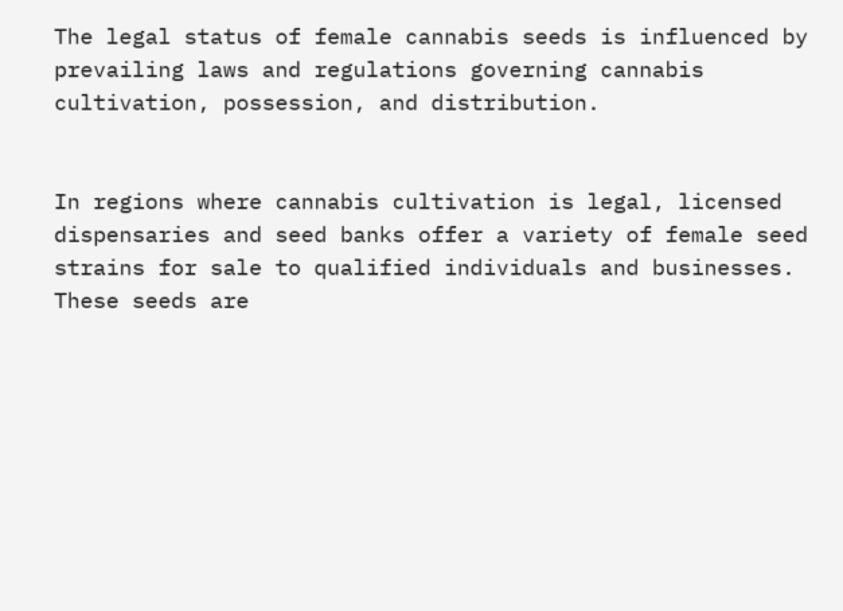The legal status of female cannabis seeds is influenced by prevailing laws and regulations governing cannabis cultivation, possession, and distribution.


In regions where cannabis cultivation is legal, licensed dispensaries and seed banks offer a variety of female seed strains for sale to qualified individuals and businesses. These seeds are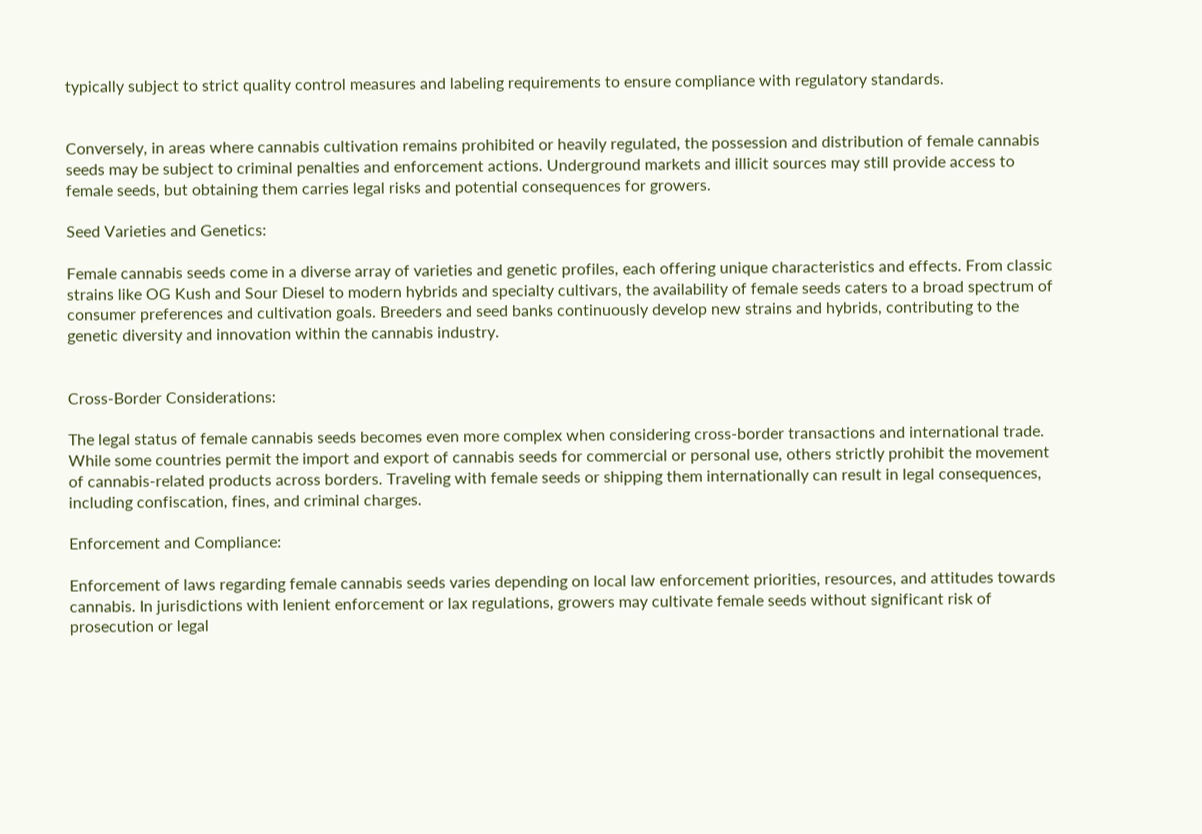typically subject to strict quality control measures and labeling requirements to ensure compliance with regulatory standards.


Conversely, in areas where cannabis cultivation remains prohibited or heavily regulated, the possession and distribution of female cannabis seeds may be subject to criminal penalties and enforcement actions. Underground markets and illicit sources may still provide access to female seeds, but obtaining them carries legal risks and potential consequences for growers.

Seed Varieties and Genetics:

Female cannabis seeds come in a diverse array of varieties and genetic profiles, each offering unique characteristics and effects. From classic strains like OG Kush and Sour Diesel to modern hybrids and specialty cultivars, the availability of female seeds caters to a broad spectrum of consumer preferences and cultivation goals. Breeders and seed banks continuously develop new strains and hybrids, contributing to the genetic diversity and innovation within the cannabis industry.


Cross-Border Considerations:

The legal status of female cannabis seeds becomes even more complex when considering cross-border transactions and international trade. While some countries permit the import and export of cannabis seeds for commercial or personal use, others strictly prohibit the movement of cannabis-related products across borders. Traveling with female seeds or shipping them internationally can result in legal consequences, including confiscation, fines, and criminal charges.

Enforcement and Compliance:

Enforcement of laws regarding female cannabis seeds varies depending on local law enforcement priorities, resources, and attitudes towards cannabis. In jurisdictions with lenient enforcement or lax regulations, growers may cultivate female seeds without significant risk of prosecution or legal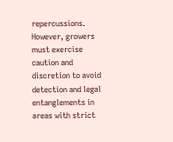repercussions. However, growers must exercise caution and discretion to avoid detection and legal entanglements in areas with strict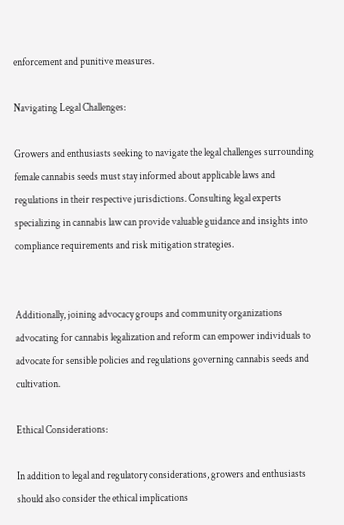enforcement and punitive measures.

Navigating Legal Challenges:

Growers and enthusiasts seeking to navigate the legal challenges surrounding female cannabis seeds must stay informed about applicable laws and regulations in their respective jurisdictions. Consulting legal experts specializing in cannabis law can provide valuable guidance and insights into compliance requirements and risk mitigation strategies.


Additionally, joining advocacy groups and community organizations advocating for cannabis legalization and reform can empower individuals to advocate for sensible policies and regulations governing cannabis seeds and cultivation.

Ethical Considerations:

In addition to legal and regulatory considerations, growers and enthusiasts should also consider the ethical implications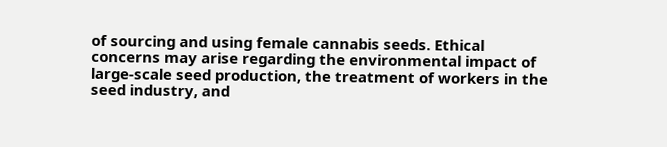of sourcing and using female cannabis seeds. Ethical concerns may arise regarding the environmental impact of large-scale seed production, the treatment of workers in the seed industry, and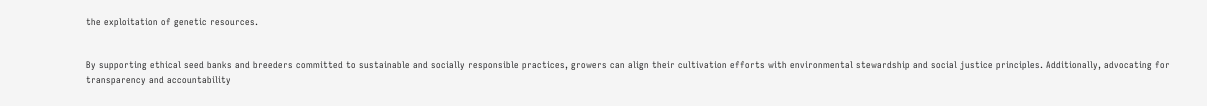the exploitation of genetic resources.


By supporting ethical seed banks and breeders committed to sustainable and socially responsible practices, growers can align their cultivation efforts with environmental stewardship and social justice principles. Additionally, advocating for transparency and accountability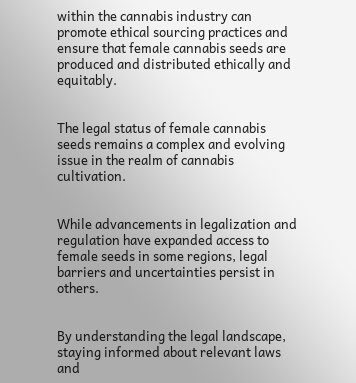within the cannabis industry can promote ethical sourcing practices and ensure that female cannabis seeds are produced and distributed ethically and equitably.


The legal status of female cannabis seeds remains a complex and evolving issue in the realm of cannabis cultivation.


While advancements in legalization and regulation have expanded access to female seeds in some regions, legal barriers and uncertainties persist in others.


By understanding the legal landscape, staying informed about relevant laws and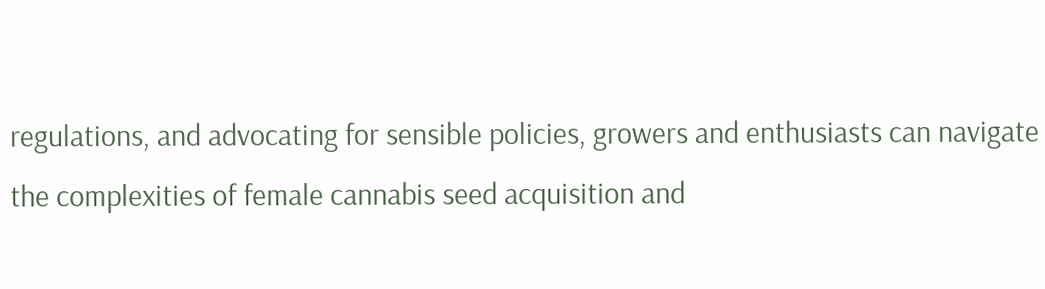regulations, and advocating for sensible policies, growers and enthusiasts can navigate the complexities of female cannabis seed acquisition and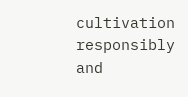cultivation responsibly and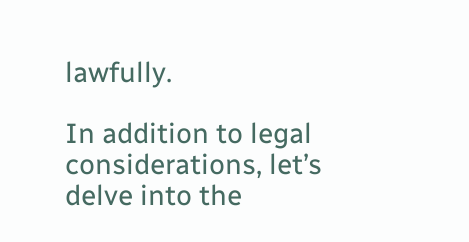lawfully.

In addition to legal considerations, let’s delve into the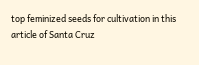top feminized seeds for cultivation in this article of Santa Cruz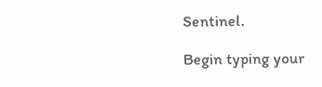Sentinel.

Begin typing your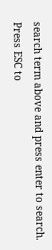search term above and press enter to search. Press ESC to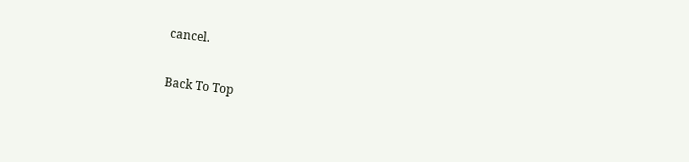cancel.

Back To Top